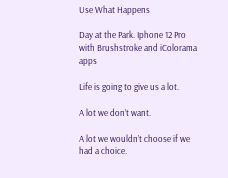Use What Happens

Day at the Park. Iphone 12 Pro with Brushstroke and iColorama apps

Life is going to give us a lot.

A lot we don’t want.

A lot we wouldn’t choose if we had a choice.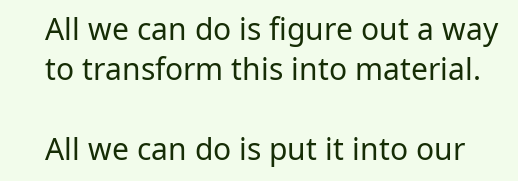All we can do is figure out a way to transform this into material.

All we can do is put it into our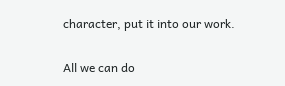character, put it into our work.

All we can do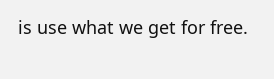is use what we get for free.